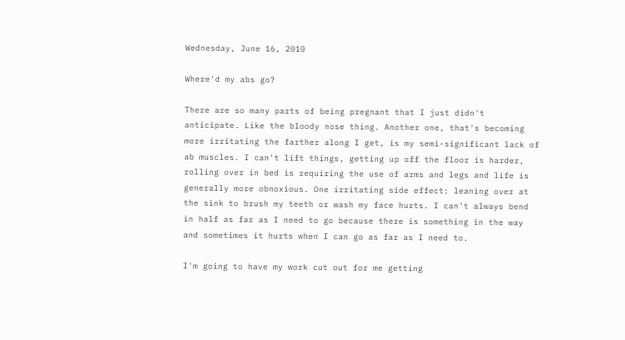Wednesday, June 16, 2010

Where'd my abs go?

There are so many parts of being pregnant that I just didn't anticipate. Like the bloody nose thing. Another one, that's becoming more irritating the farther along I get, is my semi-significant lack of ab muscles. I can't lift things, getting up off the floor is harder, rolling over in bed is requiring the use of arms and legs and life is generally more obnoxious. One irritating side effect: leaning over at the sink to brush my teeth or wash my face hurts. I can't always bend in half as far as I need to go because there is something in the way and sometimes it hurts when I can go as far as I need to.

I'm going to have my work cut out for me getting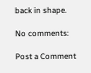back in shape.

No comments:

Post a Comment